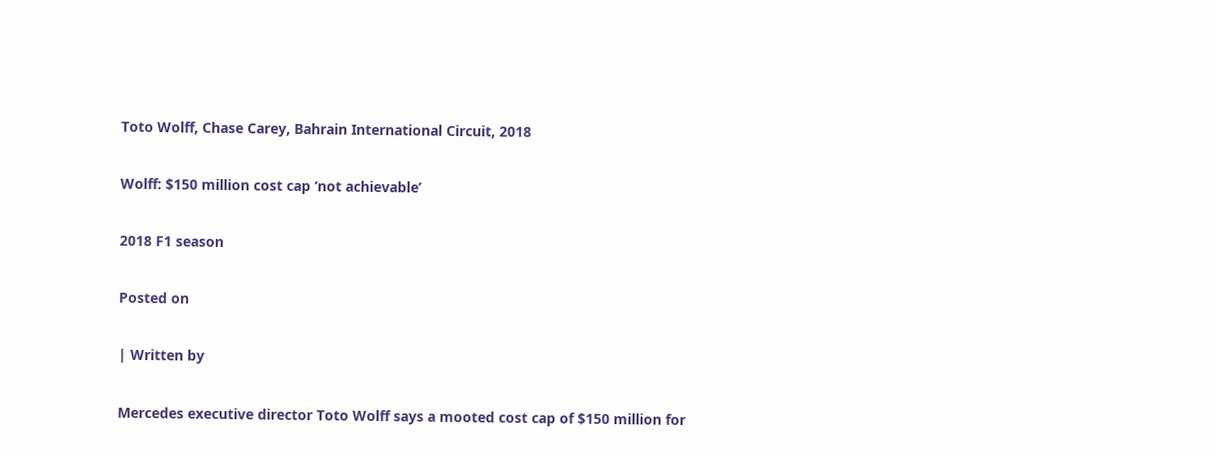Toto Wolff, Chase Carey, Bahrain International Circuit, 2018

Wolff: $150 million cost cap ‘not achievable’

2018 F1 season

Posted on

| Written by

Mercedes executive director Toto Wolff says a mooted cost cap of $150 million for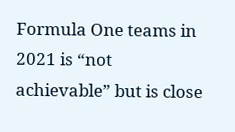Formula One teams in 2021 is “not achievable” but is close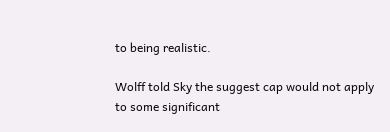to being realistic.

Wolff told Sky the suggest cap would not apply to some significant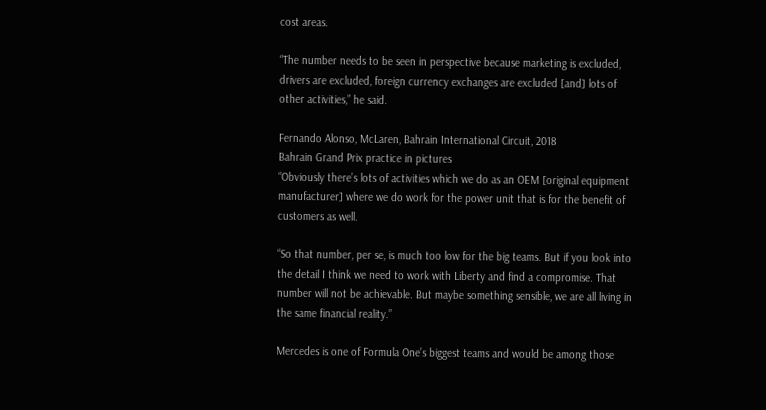cost areas.

“The number needs to be seen in perspective because marketing is excluded, drivers are excluded, foreign currency exchanges are excluded [and] lots of other activities,” he said.

Fernando Alonso, McLaren, Bahrain International Circuit, 2018
Bahrain Grand Prix practice in pictures
“Obviously there’s lots of activities which we do as an OEM [original equipment manufacturer] where we do work for the power unit that is for the benefit of customers as well.

“So that number, per se, is much too low for the big teams. But if you look into the detail I think we need to work with Liberty and find a compromise. That number will not be achievable. But maybe something sensible, we are all living in the same financial reality.”

Mercedes is one of Formula One’s biggest teams and would be among those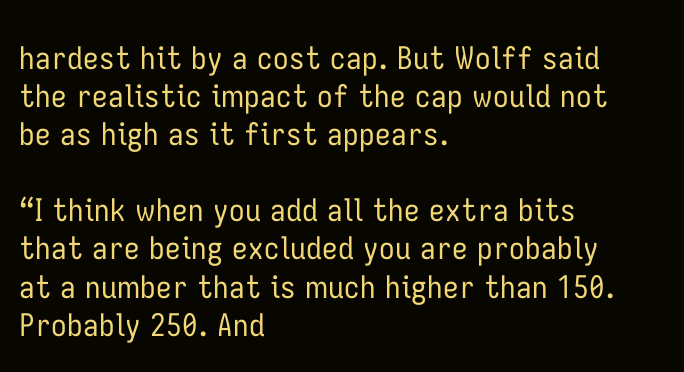hardest hit by a cost cap. But Wolff said the realistic impact of the cap would not be as high as it first appears.

“I think when you add all the extra bits that are being excluded you are probably at a number that is much higher than 150. Probably 250. And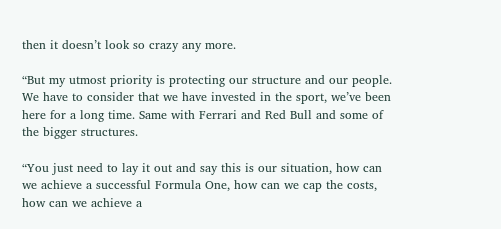then it doesn’t look so crazy any more.

“But my utmost priority is protecting our structure and our people. We have to consider that we have invested in the sport, we’ve been here for a long time. Same with Ferrari and Red Bull and some of the bigger structures.

“You just need to lay it out and say this is our situation, how can we achieve a successful Formula One, how can we cap the costs, how can we achieve a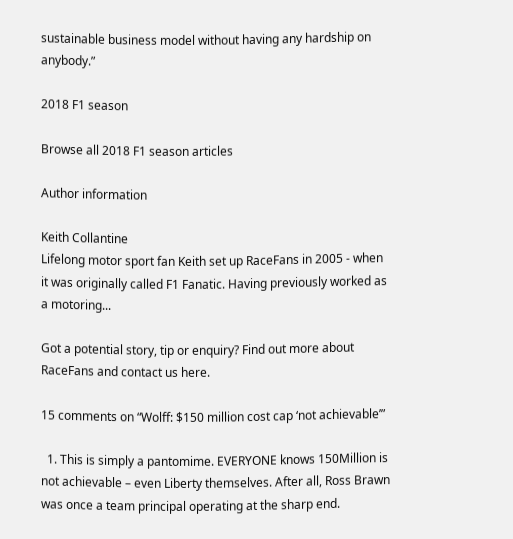sustainable business model without having any hardship on anybody.”

2018 F1 season

Browse all 2018 F1 season articles

Author information

Keith Collantine
Lifelong motor sport fan Keith set up RaceFans in 2005 - when it was originally called F1 Fanatic. Having previously worked as a motoring...

Got a potential story, tip or enquiry? Find out more about RaceFans and contact us here.

15 comments on “Wolff: $150 million cost cap ‘not achievable’”

  1. This is simply a pantomime. EVERYONE knows 150Million is not achievable – even Liberty themselves. After all, Ross Brawn was once a team principal operating at the sharp end.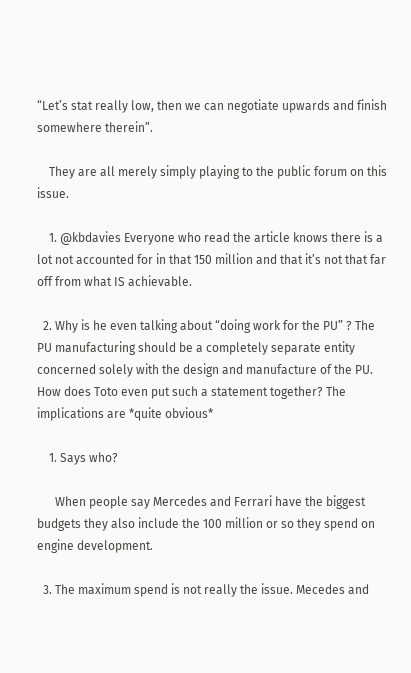“Let’s stat really low, then we can negotiate upwards and finish somewhere therein”.

    They are all merely simply playing to the public forum on this issue.

    1. @kbdavies Everyone who read the article knows there is a lot not accounted for in that 150 million and that it’s not that far off from what IS achievable.

  2. Why is he even talking about “doing work for the PU” ? The PU manufacturing should be a completely separate entity concerned solely with the design and manufacture of the PU. How does Toto even put such a statement together? The implications are *quite obvious*

    1. Says who?

      When people say Mercedes and Ferrari have the biggest budgets they also include the 100 million or so they spend on engine development.

  3. The maximum spend is not really the issue. Mecedes and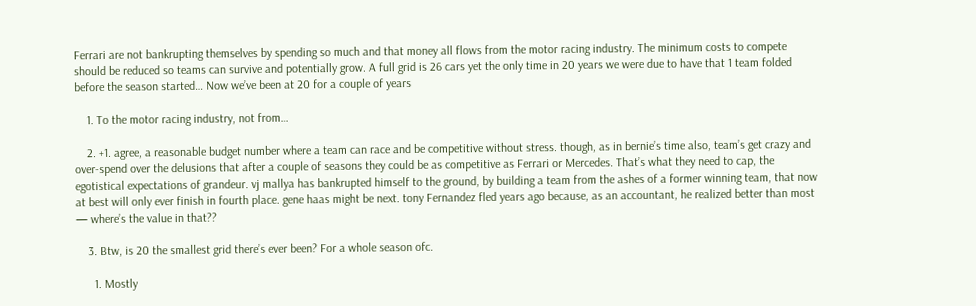Ferrari are not bankrupting themselves by spending so much and that money all flows from the motor racing industry. The minimum costs to compete should be reduced so teams can survive and potentially grow. A full grid is 26 cars yet the only time in 20 years we were due to have that 1 team folded before the season started… Now we’ve been at 20 for a couple of years

    1. To the motor racing industry, not from…

    2. +1. agree, a reasonable budget number where a team can race and be competitive without stress. though, as in bernie’s time also, team’s get crazy and over-spend over the delusions that after a couple of seasons they could be as competitive as Ferrari or Mercedes. That’s what they need to cap, the egotistical expectations of grandeur. vj mallya has bankrupted himself to the ground, by building a team from the ashes of a former winning team, that now at best will only ever finish in fourth place. gene haas might be next. tony Fernandez fled years ago because, as an accountant, he realized better than most — where’s the value in that??

    3. Btw, is 20 the smallest grid there’s ever been? For a whole season ofc.

      1. Mostly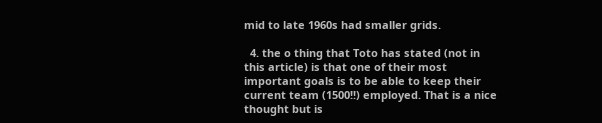mid to late 1960s had smaller grids.

  4. the o thing that Toto has stated (not in this article) is that one of their most important goals is to be able to keep their current team (1500!!) employed. That is a nice thought but is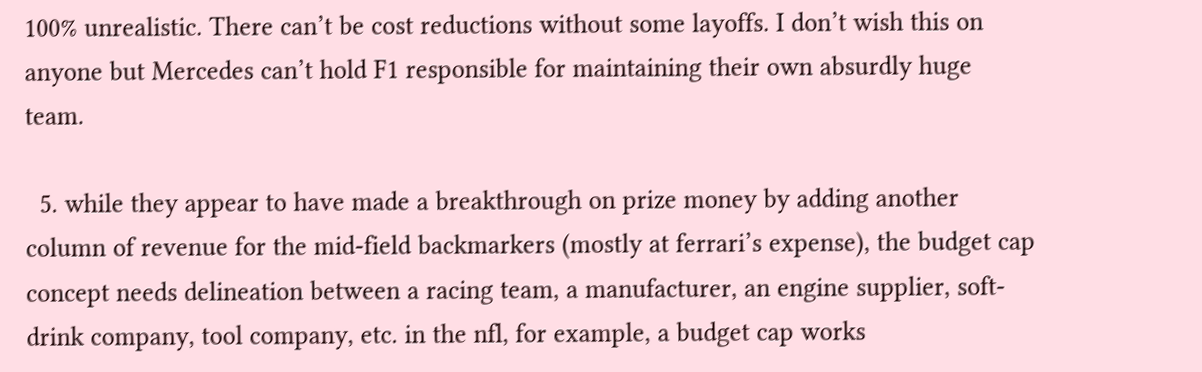100% unrealistic. There can’t be cost reductions without some layoffs. I don’t wish this on anyone but Mercedes can’t hold F1 responsible for maintaining their own absurdly huge team.

  5. while they appear to have made a breakthrough on prize money by adding another column of revenue for the mid-field backmarkers (mostly at ferrari’s expense), the budget cap concept needs delineation between a racing team, a manufacturer, an engine supplier, soft-drink company, tool company, etc. in the nfl, for example, a budget cap works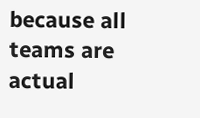because all teams are actual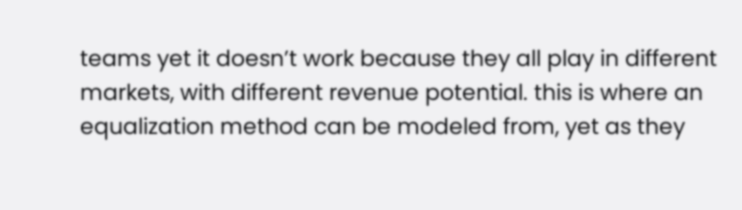teams yet it doesn’t work because they all play in different markets, with different revenue potential. this is where an equalization method can be modeled from, yet as they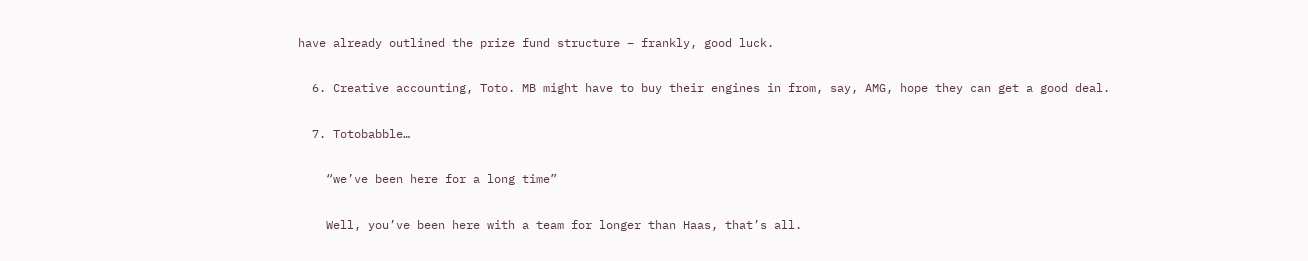have already outlined the prize fund structure – frankly, good luck.

  6. Creative accounting, Toto. MB might have to buy their engines in from, say, AMG, hope they can get a good deal.

  7. Totobabble…

    “we’ve been here for a long time”

    Well, you’ve been here with a team for longer than Haas, that’s all.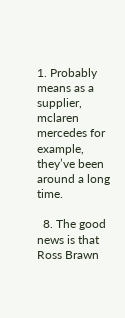1. Probably means as a supplier, mclaren mercedes for example, they’ve been around a long time.

  8. The good news is that Ross Brawn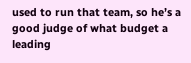used to run that team, so he’s a good judge of what budget a leading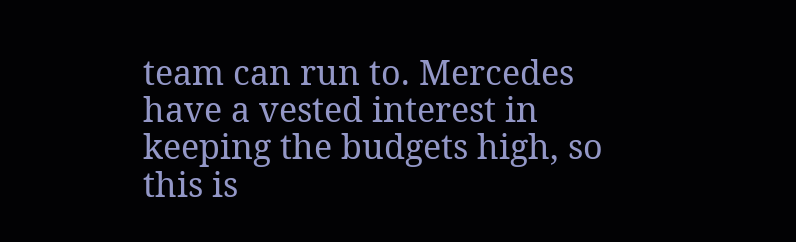team can run to. Mercedes have a vested interest in keeping the budgets high, so this is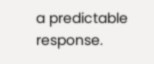a predictable response.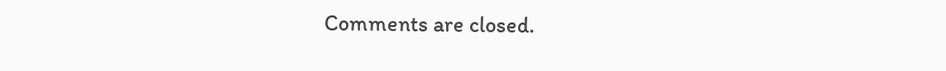Comments are closed.